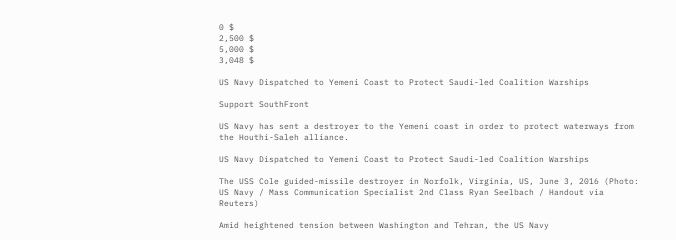0 $
2,500 $
5,000 $
3,048 $

US Navy Dispatched to Yemeni Coast to Protect Saudi-led Coalition Warships

Support SouthFront

US Navy has sent a destroyer to the Yemeni coast in order to protect waterways from the Houthi-Saleh alliance.

US Navy Dispatched to Yemeni Coast to Protect Saudi-led Coalition Warships

The USS Cole guided-missile destroyer in Norfolk, Virginia, US, June 3, 2016 (Photo: US Navy / Mass Communication Specialist 2nd Class Ryan Seelbach / Handout via Reuters)

Amid heightened tension between Washington and Tehran, the US Navy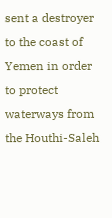sent a destroyer to the coast of Yemen in order to protect waterways from the Houthi-Saleh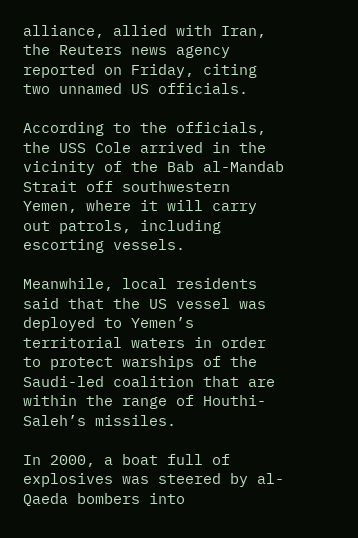alliance, allied with Iran, the Reuters news agency reported on Friday, citing two unnamed US officials.

According to the officials, the USS Cole arrived in the vicinity of the Bab al-Mandab Strait off southwestern Yemen, where it will carry out patrols, including escorting vessels.

Meanwhile, local residents said that the US vessel was deployed to Yemen’s territorial waters in order to protect warships of the Saudi-led coalition that are within the range of Houthi-Saleh’s missiles.

In 2000, a boat full of explosives was steered by al-Qaeda bombers into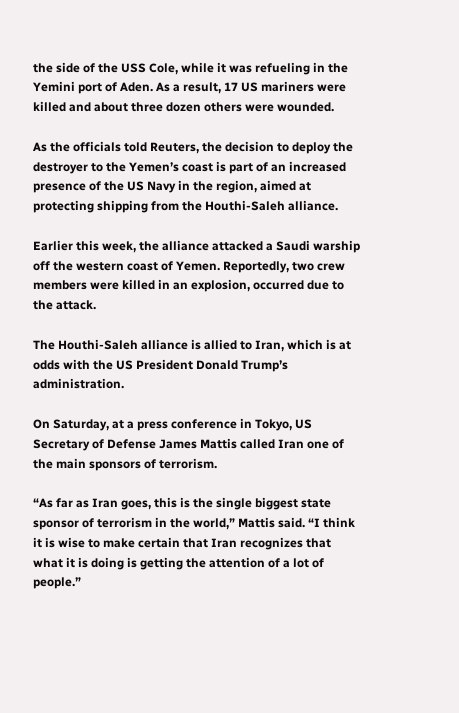the side of the USS Cole, while it was refueling in the Yemini port of Aden. As a result, 17 US mariners were killed and about three dozen others were wounded.

As the officials told Reuters, the decision to deploy the destroyer to the Yemen’s coast is part of an increased presence of the US Navy in the region, aimed at protecting shipping from the Houthi-Saleh alliance.

Earlier this week, the alliance attacked a Saudi warship off the western coast of Yemen. Reportedly, two crew members were killed in an explosion, occurred due to the attack.

The Houthi-Saleh alliance is allied to Iran, which is at odds with the US President Donald Trump’s administration.

On Saturday, at a press conference in Tokyo, US Secretary of Defense James Mattis called Iran one of the main sponsors of terrorism.

“As far as Iran goes, this is the single biggest state sponsor of terrorism in the world,” Mattis said. “I think it is wise to make certain that Iran recognizes that what it is doing is getting the attention of a lot of people.”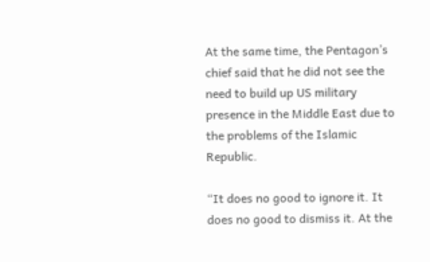At the same time, the Pentagon’s chief said that he did not see the need to build up US military presence in the Middle East due to the problems of the Islamic Republic.

“It does no good to ignore it. It does no good to dismiss it. At the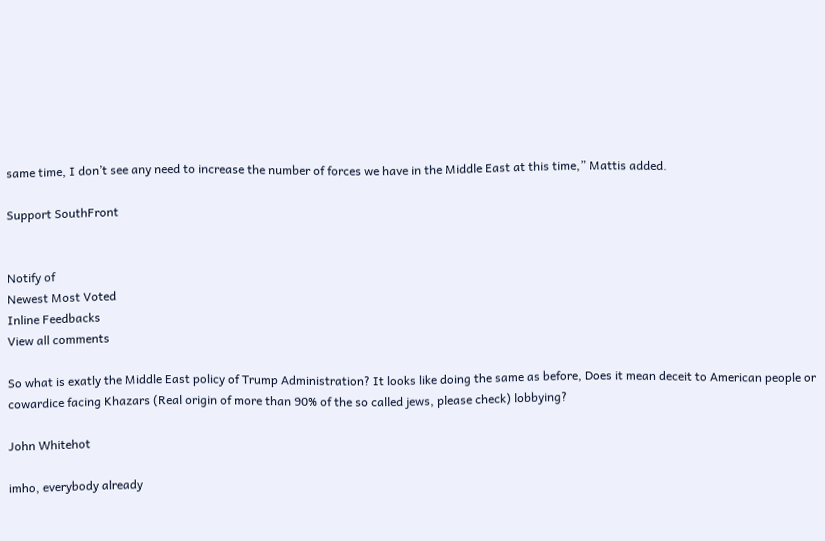same time, I don’t see any need to increase the number of forces we have in the Middle East at this time,” Mattis added.

Support SouthFront


Notify of
Newest Most Voted
Inline Feedbacks
View all comments

So what is exatly the Middle East policy of Trump Administration? It looks like doing the same as before, Does it mean deceit to American people or cowardice facing Khazars (Real origin of more than 90% of the so called jews, please check) lobbying?

John Whitehot

imho, everybody already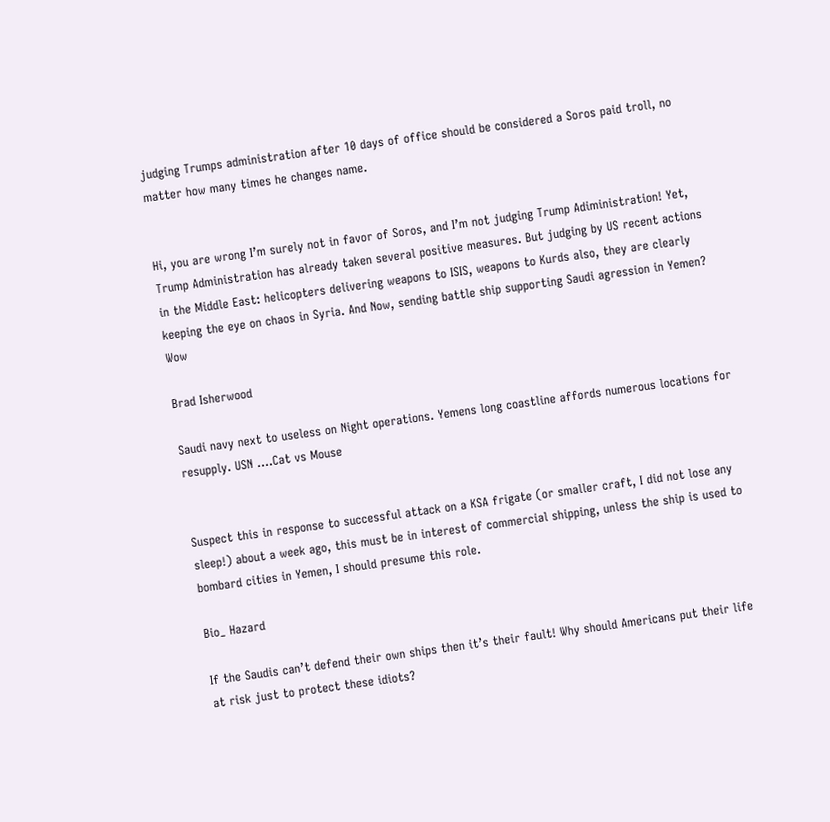judging Trumps administration after 10 days of office should be considered a Soros paid troll, no matter how many times he changes name.


Hi, you are wrong I’m surely not in favor of Soros, and I’m not judging Trump Adiministration! Yet, Trump Administration has already taken several positive measures. But judging by US recent actions in the Middle East: helicopters delivering weapons to ISIS, weapons to Kurds also, they are clearly keeping the eye on chaos in Syria. And Now, sending battle ship supporting Saudi agression in Yemen? Wow

Brad Isherwood

Saudi navy next to useless on Night operations. Yemens long coastline affords numerous locations for resupply. USN ….Cat vs Mouse


Suspect this in response to successful attack on a KSA frigate (or smaller craft, I did not lose any sleep!) about a week ago, this must be in interest of commercial shipping, unless the ship is used to bombard cities in Yemen, I should presume this role.

Bio_ Hazard

If the Saudis can’t defend their own ships then it’s their fault! Why should Americans put their life at risk just to protect these idiots?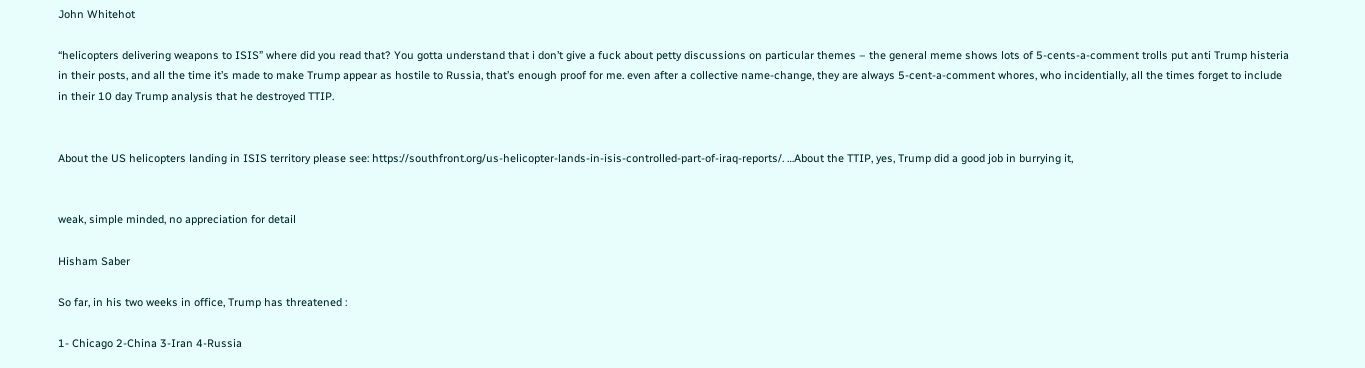John Whitehot

“helicopters delivering weapons to ISIS” where did you read that? You gotta understand that i don’t give a fuck about petty discussions on particular themes – the general meme shows lots of 5-cents-a-comment trolls put anti Trump histeria in their posts, and all the time it’s made to make Trump appear as hostile to Russia, that’s enough proof for me. even after a collective name-change, they are always 5-cent-a-comment whores, who incidentially, all the times forget to include in their 10 day Trump analysis that he destroyed TTIP.


About the US helicopters landing in ISIS territory please see: https://southfront.org/us-helicopter-lands-in-isis-controlled-part-of-iraq-reports/. …About the TTIP, yes, Trump did a good job in burrying it,


weak, simple minded, no appreciation for detail

Hisham Saber

So far, in his two weeks in office, Trump has threatened :

1- Chicago 2-China 3-Iran 4-Russia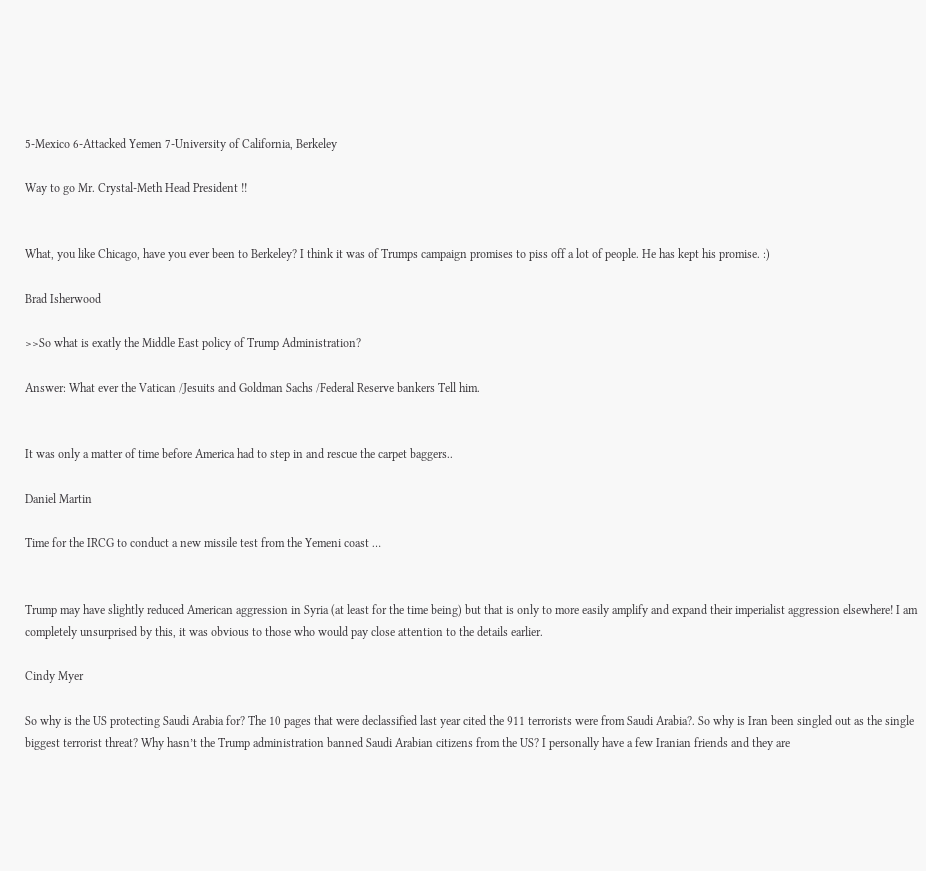5-Mexico 6-Attacked Yemen 7-University of California, Berkeley

Way to go Mr. Crystal-Meth Head President !!


What, you like Chicago, have you ever been to Berkeley? I think it was of Trumps campaign promises to piss off a lot of people. He has kept his promise. :)

Brad Isherwood

>>So what is exatly the Middle East policy of Trump Administration?

Answer: What ever the Vatican /Jesuits and Goldman Sachs /Federal Reserve bankers Tell him.


It was only a matter of time before America had to step in and rescue the carpet baggers..

Daniel Martin

Time for the IRCG to conduct a new missile test from the Yemeni coast …


Trump may have slightly reduced American aggression in Syria (at least for the time being) but that is only to more easily amplify and expand their imperialist aggression elsewhere! I am completely unsurprised by this, it was obvious to those who would pay close attention to the details earlier.

Cindy Myer

So why is the US protecting Saudi Arabia for? The 10 pages that were declassified last year cited the 911 terrorists were from Saudi Arabia?. So why is Iran been singled out as the single biggest terrorist threat? Why hasn’t the Trump administration banned Saudi Arabian citizens from the US? I personally have a few Iranian friends and they are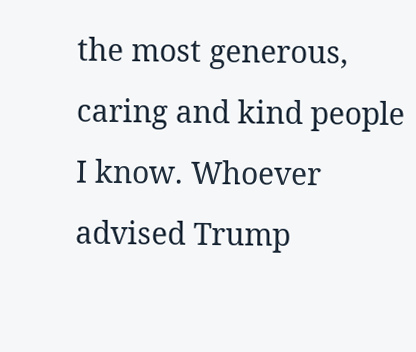the most generous, caring and kind people I know. Whoever advised Trump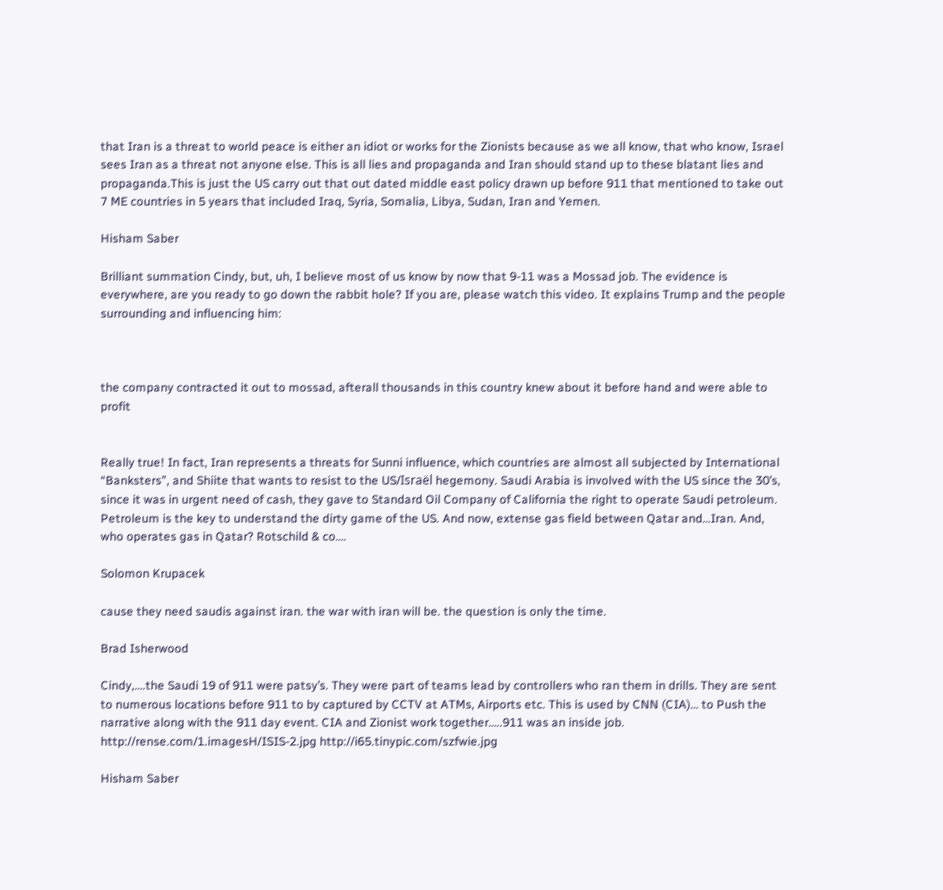that Iran is a threat to world peace is either an idiot or works for the Zionists because as we all know, that who know, Israel sees Iran as a threat not anyone else. This is all lies and propaganda and Iran should stand up to these blatant lies and propaganda.This is just the US carry out that out dated middle east policy drawn up before 911 that mentioned to take out 7 ME countries in 5 years that included Iraq, Syria, Somalia, Libya, Sudan, Iran and Yemen.

Hisham Saber

Brilliant summation Cindy, but, uh, I believe most of us know by now that 9-11 was a Mossad job. The evidence is everywhere, are you ready to go down the rabbit hole? If you are, please watch this video. It explains Trump and the people surrounding and influencing him:



the company contracted it out to mossad, afterall thousands in this country knew about it before hand and were able to profit


Really true! In fact, Iran represents a threats for Sunni influence, which countries are almost all subjected by International “Banksters”, and Shiite that wants to resist to the US/Israël hegemony. Saudi Arabia is involved with the US since the 30’s, since it was in urgent need of cash, they gave to Standard Oil Company of California the right to operate Saudi petroleum. Petroleum is the key to understand the dirty game of the US. And now, extense gas field between Qatar and…Iran. And, who operates gas in Qatar? Rotschild & co….

Solomon Krupacek

cause they need saudis against iran. the war with iran will be. the question is only the time.

Brad Isherwood

Cindy,….the Saudi 19 of 911 were patsy’s. They were part of teams lead by controllers who ran them in drills. They are sent to numerous locations before 911 to by captured by CCTV at ATMs, Airports etc. This is used by CNN (CIA)… to Push the narrative along with the 911 day event. CIA and Zionist work together…..911 was an inside job. http://rense.com/1.imagesH/ISIS-2.jpg http://i65.tinypic.com/szfwie.jpg

Hisham Saber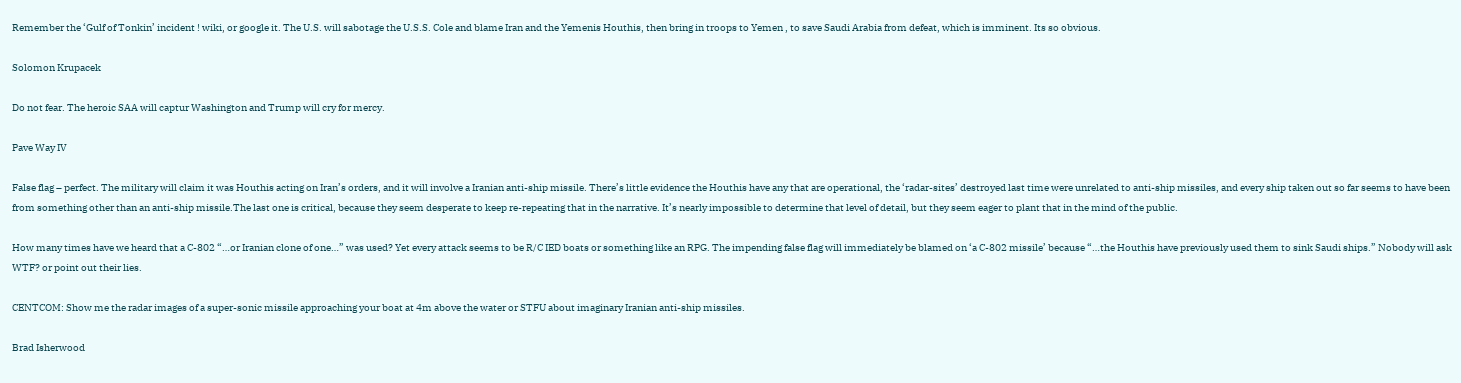Remember the ‘Gulf of Tonkin’ incident ! wiki, or google it. The U.S. will sabotage the U.S.S. Cole and blame Iran and the Yemenis Houthis, then bring in troops to Yemen , to save Saudi Arabia from defeat, which is imminent. Its so obvious.

Solomon Krupacek

Do not fear. The heroic SAA will captur Washington and Trump will cry for mercy.

Pave Way IV

False flag – perfect. The military will claim it was Houthis acting on Iran’s orders, and it will involve a Iranian anti-ship missile. There’s little evidence the Houthis have any that are operational, the ‘radar-sites’ destroyed last time were unrelated to anti-ship missiles, and every ship taken out so far seems to have been from something other than an anti-ship missile.The last one is critical, because they seem desperate to keep re-repeating that in the narrative. It’s nearly impossible to determine that level of detail, but they seem eager to plant that in the mind of the public.

How many times have we heard that a C-802 “…or Iranian clone of one…” was used? Yet every attack seems to be R/C IED boats or something like an RPG. The impending false flag will immediately be blamed on ‘a C-802 missile’ because “…the Houthis have previously used them to sink Saudi ships.” Nobody will ask WTF? or point out their lies.

CENTCOM: Show me the radar images of a super-sonic missile approaching your boat at 4m above the water or STFU about imaginary Iranian anti-ship missiles.

Brad Isherwood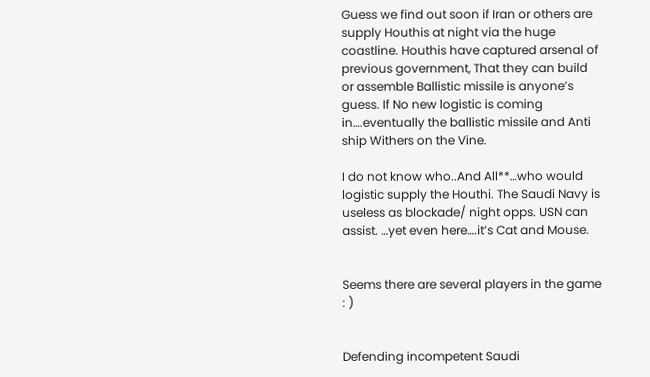Guess we find out soon if Iran or others are supply Houthis at night via the huge coastline. Houthis have captured arsenal of previous government, That they can build or assemble Ballistic missile is anyone’s guess. If No new logistic is coming in….eventually the ballistic missile and Anti ship Withers on the Vine.

I do not know who..And All**…who would logistic supply the Houthi. The Saudi Navy is useless as blockade/ night opps. USN can assist. …yet even here….it’s Cat and Mouse.


Seems there are several players in the game : )


Defending incompetent Saudi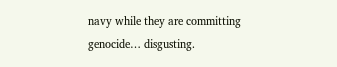navy while they are committing genocide… disgusting.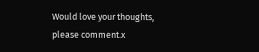Would love your thoughts, please comment.x